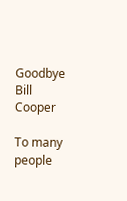Goodbye Bill Cooper

To many people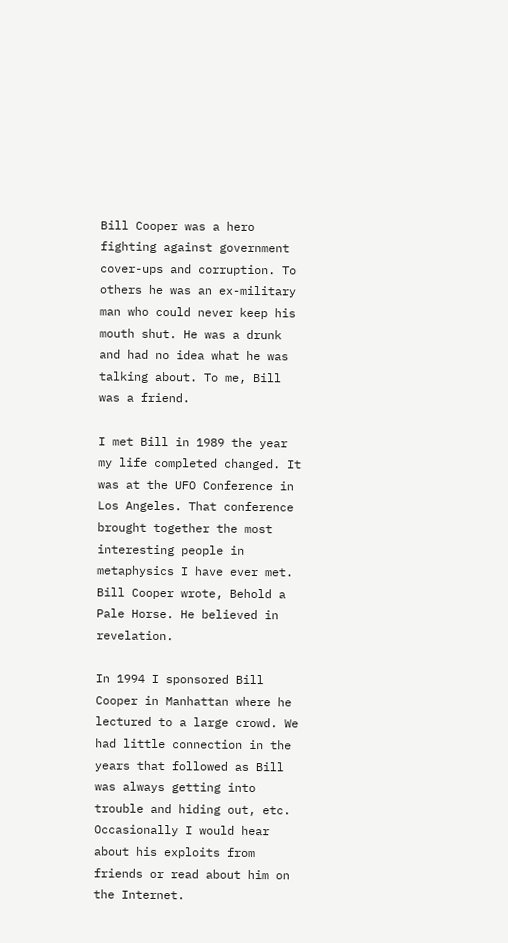Bill Cooper was a hero fighting against government cover-ups and corruption. To others he was an ex-military man who could never keep his mouth shut. He was a drunk and had no idea what he was talking about. To me, Bill was a friend.

I met Bill in 1989 the year my life completed changed. It was at the UFO Conference in Los Angeles. That conference brought together the most interesting people in metaphysics I have ever met. Bill Cooper wrote, Behold a Pale Horse. He believed in revelation.

In 1994 I sponsored Bill Cooper in Manhattan where he lectured to a large crowd. We had little connection in the years that followed as Bill was always getting into trouble and hiding out, etc. Occasionally I would hear about his exploits from friends or read about him on the Internet.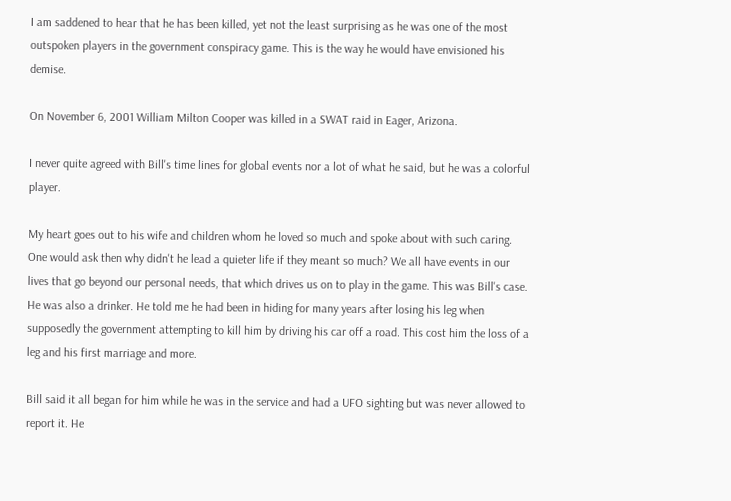I am saddened to hear that he has been killed, yet not the least surprising as he was one of the most outspoken players in the government conspiracy game. This is the way he would have envisioned his demise.

On November 6, 2001 William Milton Cooper was killed in a SWAT raid in Eager, Arizona.

I never quite agreed with Bill's time lines for global events nor a lot of what he said, but he was a colorful player.

My heart goes out to his wife and children whom he loved so much and spoke about with such caring. One would ask then why didn't he lead a quieter life if they meant so much? We all have events in our lives that go beyond our personal needs, that which drives us on to play in the game. This was Bill's case. He was also a drinker. He told me he had been in hiding for many years after losing his leg when supposedly the government attempting to kill him by driving his car off a road. This cost him the loss of a leg and his first marriage and more.

Bill said it all began for him while he was in the service and had a UFO sighting but was never allowed to report it. He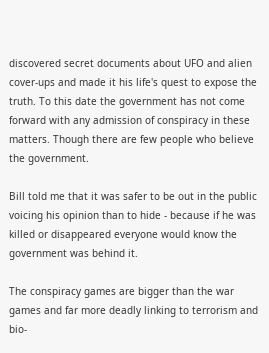discovered secret documents about UFO and alien cover-ups and made it his life's quest to expose the truth. To this date the government has not come forward with any admission of conspiracy in these matters. Though there are few people who believe the government.

Bill told me that it was safer to be out in the public voicing his opinion than to hide - because if he was killed or disappeared everyone would know the government was behind it.

The conspiracy games are bigger than the war games and far more deadly linking to terrorism and bio-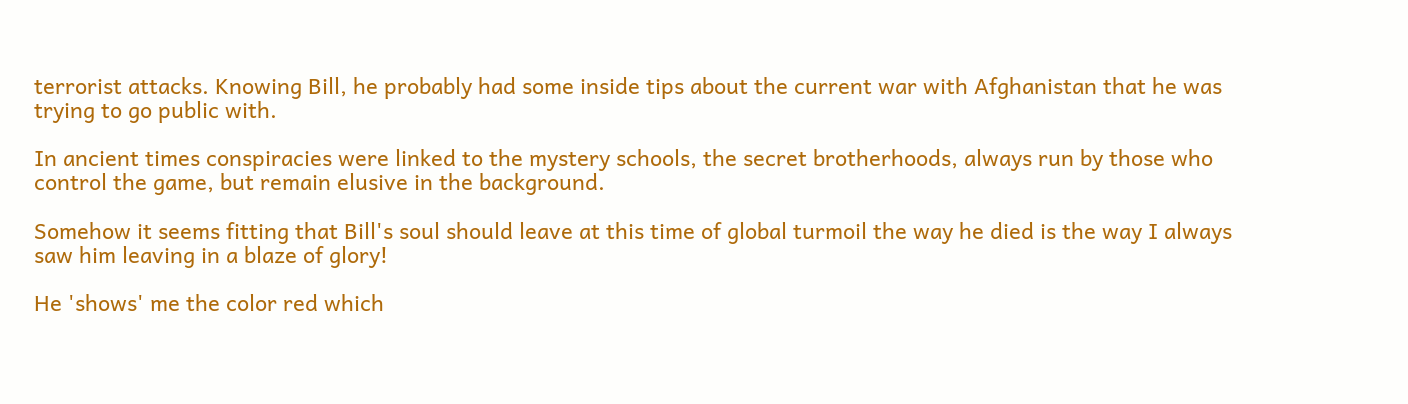terrorist attacks. Knowing Bill, he probably had some inside tips about the current war with Afghanistan that he was trying to go public with.

In ancient times conspiracies were linked to the mystery schools, the secret brotherhoods, always run by those who control the game, but remain elusive in the background.

Somehow it seems fitting that Bill's soul should leave at this time of global turmoil the way he died is the way I always saw him leaving in a blaze of glory!

He 'shows' me the color red which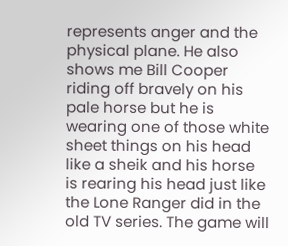represents anger and the physical plane. He also shows me Bill Cooper riding off bravely on his pale horse but he is wearing one of those white sheet things on his head like a sheik and his horse is rearing his head just like the Lone Ranger did in the old TV series. The game will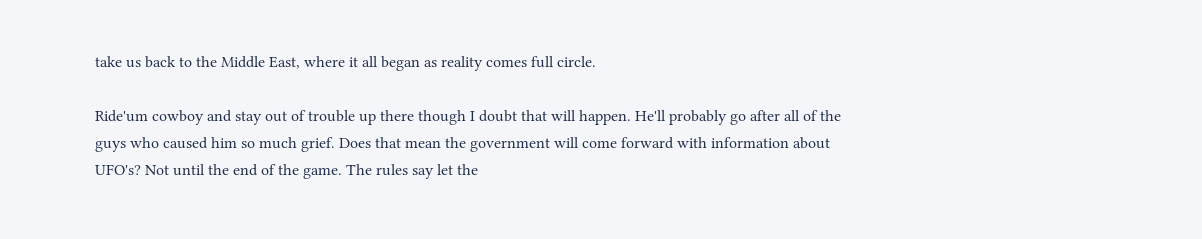take us back to the Middle East, where it all began as reality comes full circle.

Ride'um cowboy and stay out of trouble up there though I doubt that will happen. He'll probably go after all of the guys who caused him so much grief. Does that mean the government will come forward with information about UFO's? Not until the end of the game. The rules say let the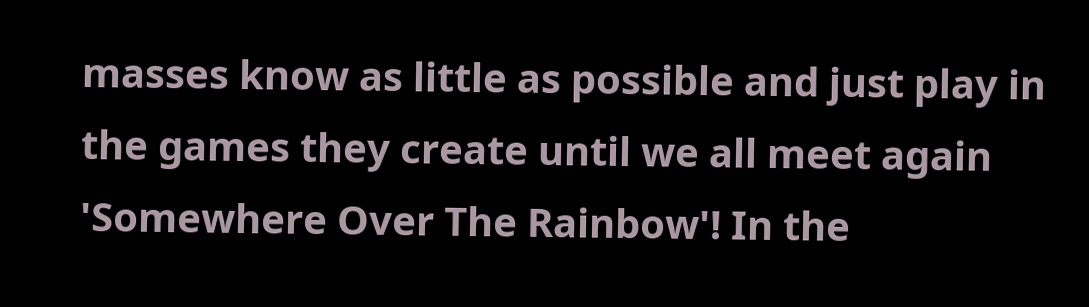masses know as little as possible and just play in the games they create until we all meet again 'Somewhere Over The Rainbow'! In the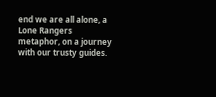end we are all alone, a Lone Rangers metaphor, on a journey with our trusty guides.